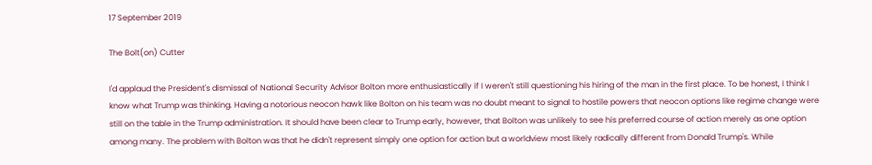17 September 2019

The Bolt(on) Cutter

I'd applaud the President's dismissal of National Security Advisor Bolton more enthusiastically if I weren't still questioning his hiring of the man in the first place. To be honest, I think I know what Trump was thinking. Having a notorious neocon hawk like Bolton on his team was no doubt meant to signal to hostile powers that neocon options like regime change were still on the table in the Trump administration. It should have been clear to Trump early, however, that Bolton was unlikely to see his preferred course of action merely as one option among many. The problem with Bolton was that he didn't represent simply one option for action but a worldview most likely radically different from Donald Trump's. While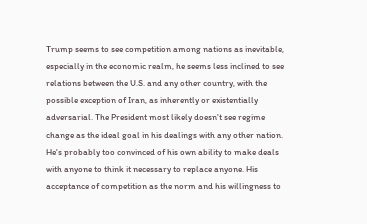Trump seems to see competition among nations as inevitable, especially in the economic realm, he seems less inclined to see relations between the U.S. and any other country, with the possible exception of Iran, as inherently or existentially adversarial. The President most likely doesn't see regime change as the ideal goal in his dealings with any other nation. He's probably too convinced of his own ability to make deals with anyone to think it necessary to replace anyone. His acceptance of competition as the norm and his willingness to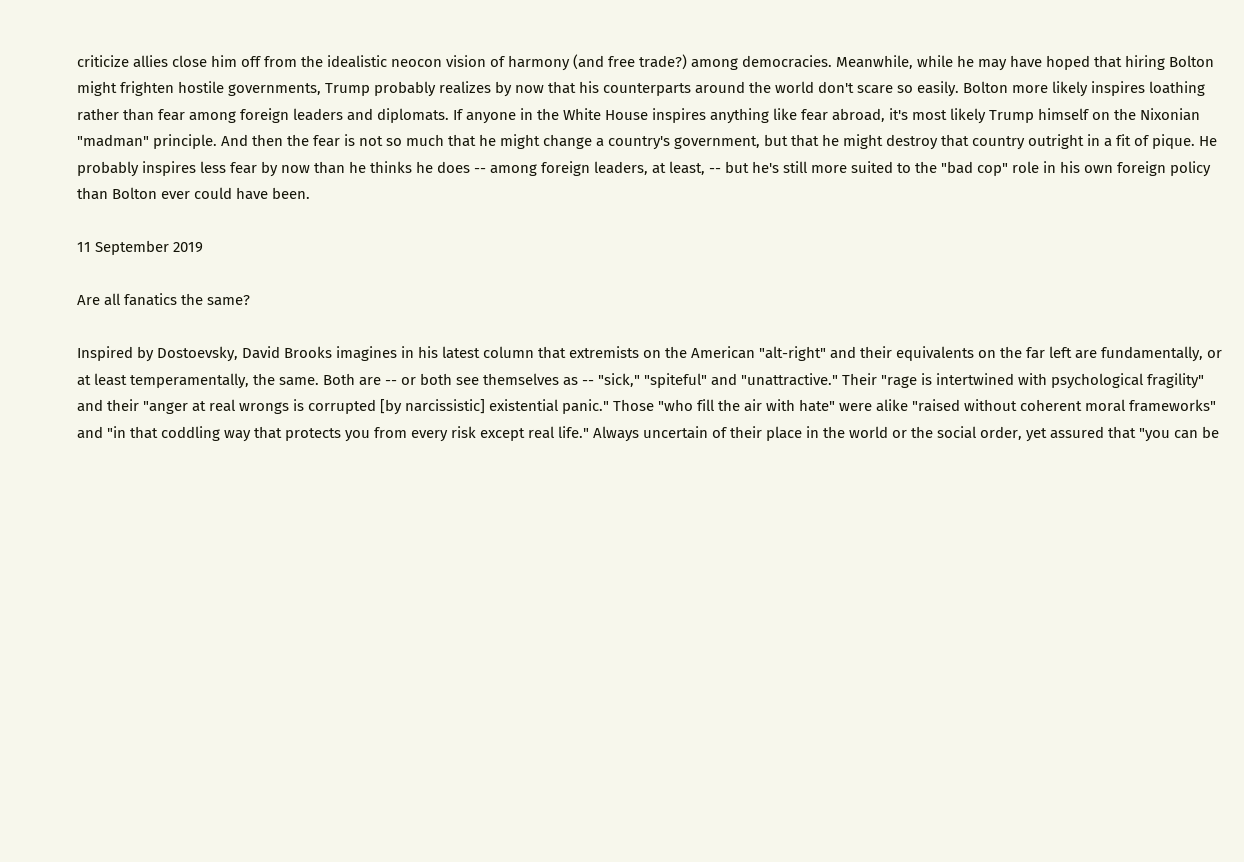criticize allies close him off from the idealistic neocon vision of harmony (and free trade?) among democracies. Meanwhile, while he may have hoped that hiring Bolton might frighten hostile governments, Trump probably realizes by now that his counterparts around the world don't scare so easily. Bolton more likely inspires loathing rather than fear among foreign leaders and diplomats. If anyone in the White House inspires anything like fear abroad, it's most likely Trump himself on the Nixonian "madman" principle. And then the fear is not so much that he might change a country's government, but that he might destroy that country outright in a fit of pique. He probably inspires less fear by now than he thinks he does -- among foreign leaders, at least, -- but he's still more suited to the "bad cop" role in his own foreign policy than Bolton ever could have been.

11 September 2019

Are all fanatics the same?

Inspired by Dostoevsky, David Brooks imagines in his latest column that extremists on the American "alt-right" and their equivalents on the far left are fundamentally, or at least temperamentally, the same. Both are -- or both see themselves as -- "sick," "spiteful" and "unattractive." Their "rage is intertwined with psychological fragility" and their "anger at real wrongs is corrupted [by narcissistic] existential panic." Those "who fill the air with hate" were alike "raised without coherent moral frameworks" and "in that coddling way that protects you from every risk except real life." Always uncertain of their place in the world or the social order, yet assured that "you can be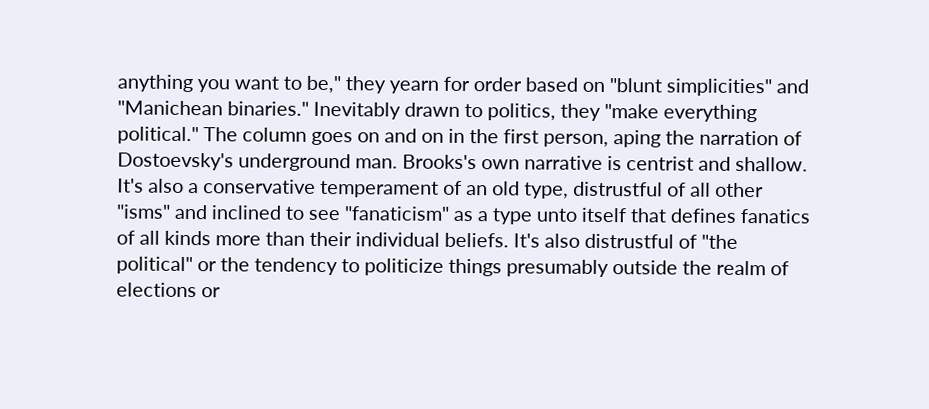anything you want to be," they yearn for order based on "blunt simplicities" and "Manichean binaries." Inevitably drawn to politics, they "make everything political." The column goes on and on in the first person, aping the narration of Dostoevsky's underground man. Brooks's own narrative is centrist and shallow. It's also a conservative temperament of an old type, distrustful of all other "isms" and inclined to see "fanaticism" as a type unto itself that defines fanatics of all kinds more than their individual beliefs. It's also distrustful of "the political" or the tendency to politicize things presumably outside the realm of elections or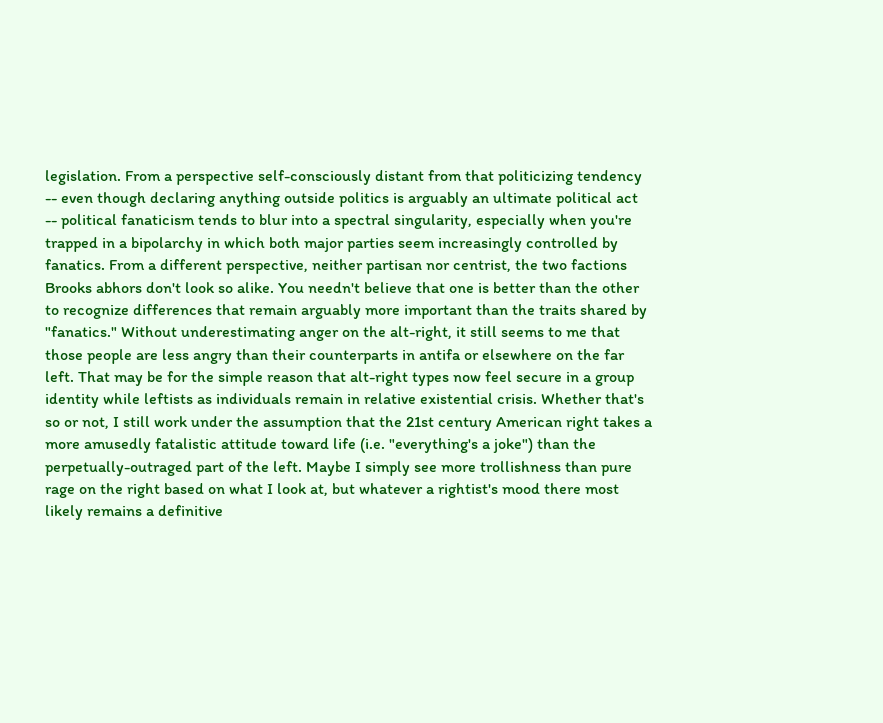legislation. From a perspective self-consciously distant from that politicizing tendency -- even though declaring anything outside politics is arguably an ultimate political act -- political fanaticism tends to blur into a spectral singularity, especially when you're trapped in a bipolarchy in which both major parties seem increasingly controlled by fanatics. From a different perspective, neither partisan nor centrist, the two factions Brooks abhors don't look so alike. You needn't believe that one is better than the other to recognize differences that remain arguably more important than the traits shared by "fanatics." Without underestimating anger on the alt-right, it still seems to me that those people are less angry than their counterparts in antifa or elsewhere on the far left. That may be for the simple reason that alt-right types now feel secure in a group identity while leftists as individuals remain in relative existential crisis. Whether that's so or not, I still work under the assumption that the 21st century American right takes a more amusedly fatalistic attitude toward life (i.e. "everything's a joke") than the perpetually-outraged part of the left. Maybe I simply see more trollishness than pure rage on the right based on what I look at, but whatever a rightist's mood there most likely remains a definitive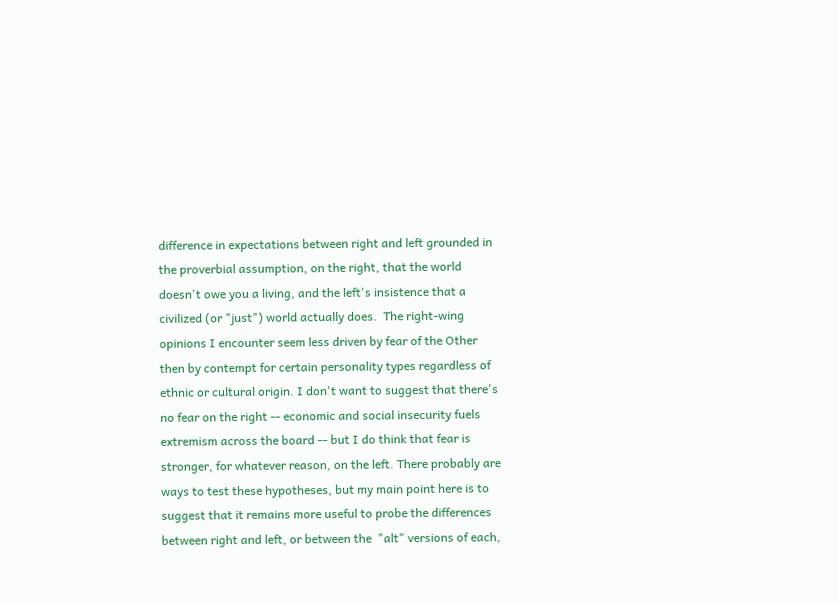difference in expectations between right and left grounded in the proverbial assumption, on the right, that the world doesn't owe you a living, and the left's insistence that a civilized (or "just") world actually does.  The right-wing opinions I encounter seem less driven by fear of the Other then by contempt for certain personality types regardless of ethnic or cultural origin. I don't want to suggest that there's no fear on the right -- economic and social insecurity fuels extremism across the board -- but I do think that fear is stronger, for whatever reason, on the left. There probably are ways to test these hypotheses, but my main point here is to suggest that it remains more useful to probe the differences between right and left, or between the  "alt" versions of each,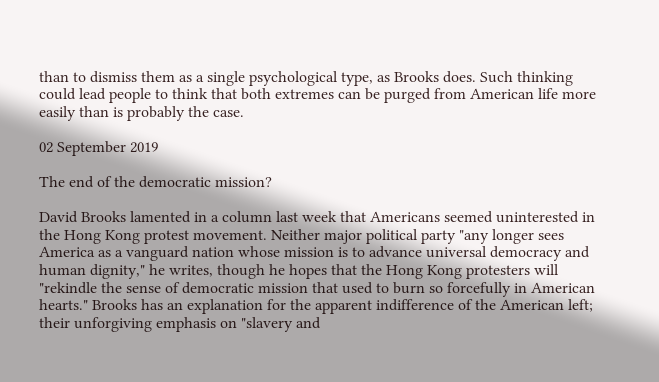than to dismiss them as a single psychological type, as Brooks does. Such thinking could lead people to think that both extremes can be purged from American life more easily than is probably the case.

02 September 2019

The end of the democratic mission?

David Brooks lamented in a column last week that Americans seemed uninterested in the Hong Kong protest movement. Neither major political party "any longer sees America as a vanguard nation whose mission is to advance universal democracy and human dignity," he writes, though he hopes that the Hong Kong protesters will "rekindle the sense of democratic mission that used to burn so forcefully in American hearts." Brooks has an explanation for the apparent indifference of the American left; their unforgiving emphasis on "slavery and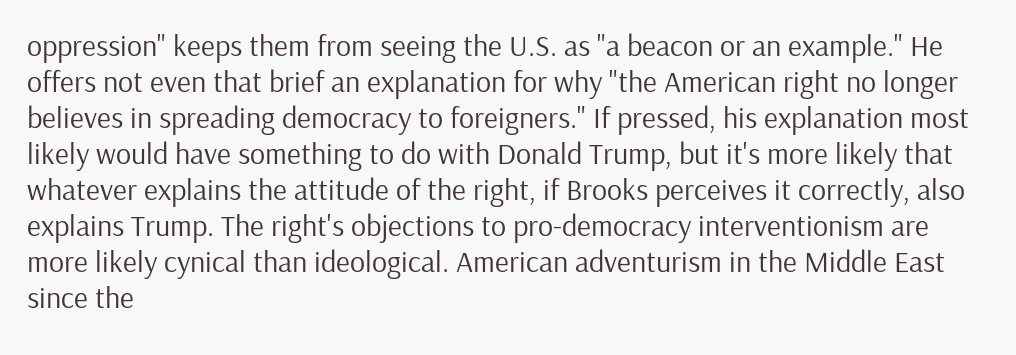oppression" keeps them from seeing the U.S. as "a beacon or an example." He offers not even that brief an explanation for why "the American right no longer believes in spreading democracy to foreigners." If pressed, his explanation most likely would have something to do with Donald Trump, but it's more likely that whatever explains the attitude of the right, if Brooks perceives it correctly, also explains Trump. The right's objections to pro-democracy interventionism are more likely cynical than ideological. American adventurism in the Middle East since the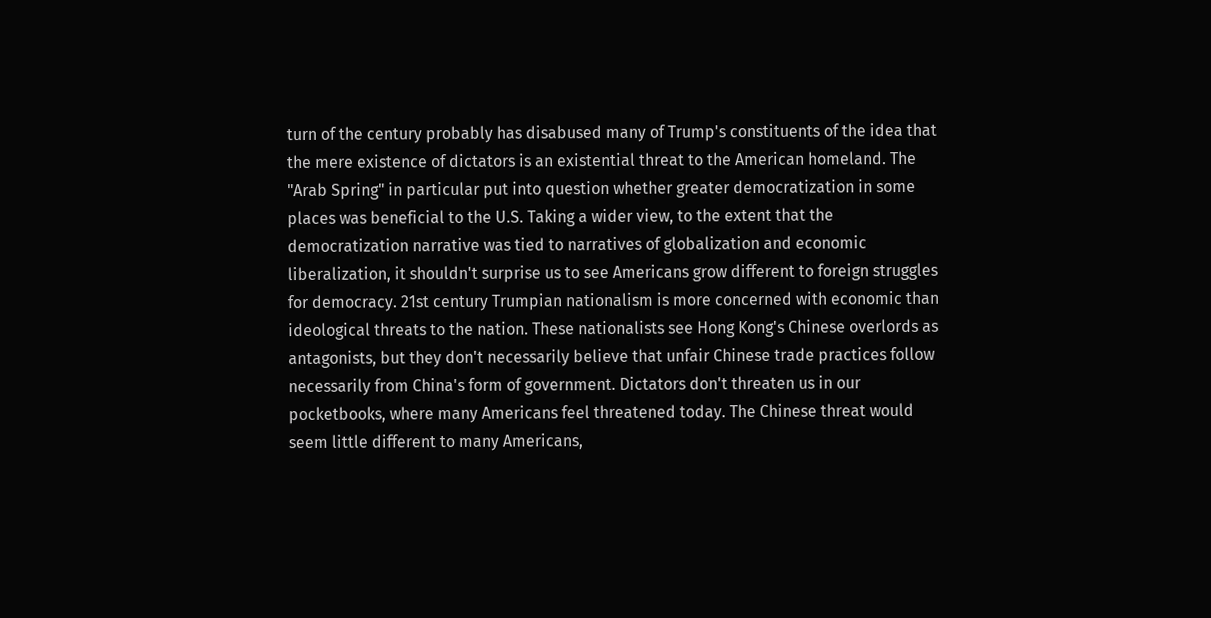turn of the century probably has disabused many of Trump's constituents of the idea that the mere existence of dictators is an existential threat to the American homeland. The "Arab Spring" in particular put into question whether greater democratization in some places was beneficial to the U.S. Taking a wider view, to the extent that the democratization narrative was tied to narratives of globalization and economic liberalization, it shouldn't surprise us to see Americans grow different to foreign struggles for democracy. 21st century Trumpian nationalism is more concerned with economic than ideological threats to the nation. These nationalists see Hong Kong's Chinese overlords as antagonists, but they don't necessarily believe that unfair Chinese trade practices follow necessarily from China's form of government. Dictators don't threaten us in our pocketbooks, where many Americans feel threatened today. The Chinese threat would seem little different to many Americans,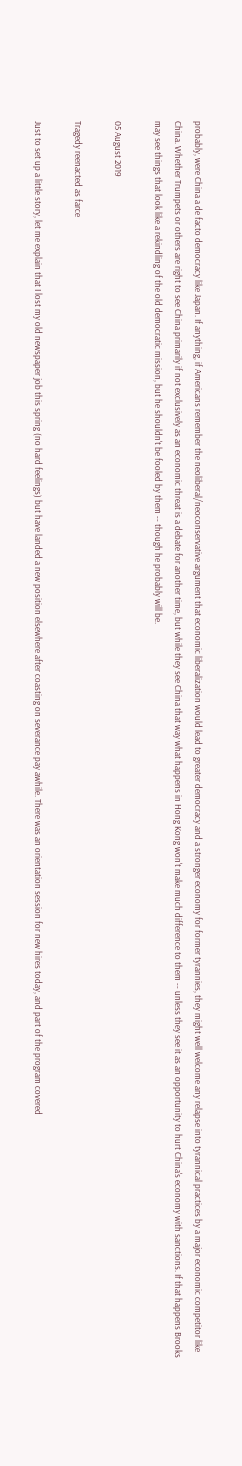probably, were China a de facto democracy like Japan. If anything, if Americans remember the neoliberal/neoconservative argument that economic liberalization would lead to greater democracy and a stronger economy for former tyrannies, they might well welcome any relapse into tyrannical practices by a major economic competitor like China. Whether Trumpets or others are right to see China primarily if not exclusively as an economic threat is a debate for another time, but while they see China that way what happens in Hong Kong won't make much difference to them -- unless they see it as an opportunity to hurt China's economy with sanctions. If that happens Brooks may see things that look like a rekindling of the old democratic mission, but he shouldn't be fooled by them -- though he probably will be.

05 August 2019

Tragedy reenacted as farce

Just to set up a little story, let me explain that I lost my old newspaper job this spring (no hard feelings) but have landed a new position elsewhere after coasting on severance pay awhile. There was an orientation session for new hires today, and part of the program covered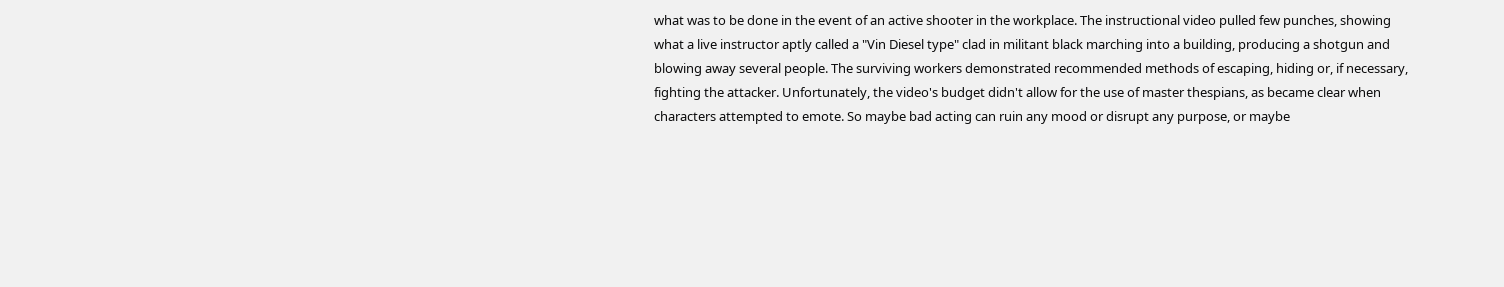what was to be done in the event of an active shooter in the workplace. The instructional video pulled few punches, showing what a live instructor aptly called a "Vin Diesel type" clad in militant black marching into a building, producing a shotgun and blowing away several people. The surviving workers demonstrated recommended methods of escaping, hiding or, if necessary, fighting the attacker. Unfortunately, the video's budget didn't allow for the use of master thespians, as became clear when characters attempted to emote. So maybe bad acting can ruin any mood or disrupt any purpose, or maybe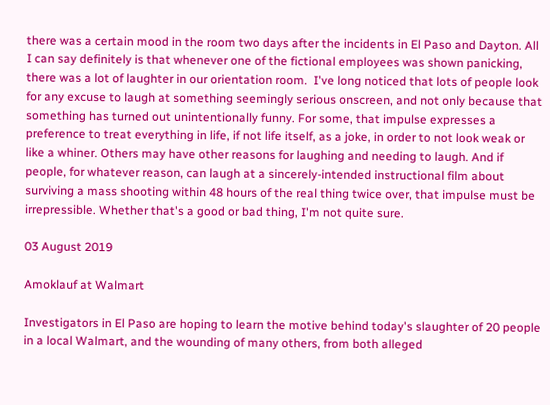there was a certain mood in the room two days after the incidents in El Paso and Dayton. All I can say definitely is that whenever one of the fictional employees was shown panicking, there was a lot of laughter in our orientation room.  I've long noticed that lots of people look for any excuse to laugh at something seemingly serious onscreen, and not only because that something has turned out unintentionally funny. For some, that impulse expresses a preference to treat everything in life, if not life itself, as a joke, in order to not look weak or like a whiner. Others may have other reasons for laughing and needing to laugh. And if people, for whatever reason, can laugh at a sincerely-intended instructional film about surviving a mass shooting within 48 hours of the real thing twice over, that impulse must be irrepressible. Whether that's a good or bad thing, I'm not quite sure.

03 August 2019

Amoklauf at Walmart

Investigators in El Paso are hoping to learn the motive behind today's slaughter of 20 people in a local Walmart, and the wounding of many others, from both alleged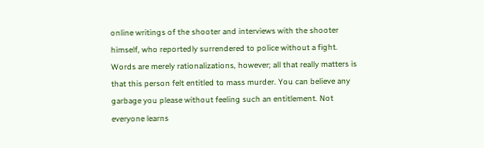online writings of the shooter and interviews with the shooter himself, who reportedly surrendered to police without a fight. Words are merely rationalizations, however; all that really matters is that this person felt entitled to mass murder. You can believe any garbage you please without feeling such an entitlement. Not everyone learns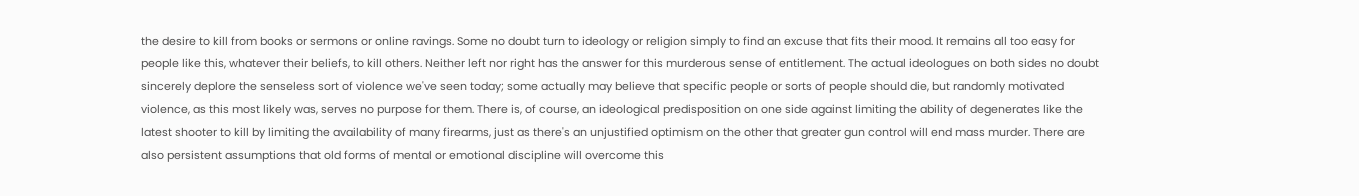the desire to kill from books or sermons or online ravings. Some no doubt turn to ideology or religion simply to find an excuse that fits their mood. It remains all too easy for people like this, whatever their beliefs, to kill others. Neither left nor right has the answer for this murderous sense of entitlement. The actual ideologues on both sides no doubt sincerely deplore the senseless sort of violence we've seen today; some actually may believe that specific people or sorts of people should die, but randomly motivated violence, as this most likely was, serves no purpose for them. There is, of course, an ideological predisposition on one side against limiting the ability of degenerates like the latest shooter to kill by limiting the availability of many firearms, just as there's an unjustified optimism on the other that greater gun control will end mass murder. There are also persistent assumptions that old forms of mental or emotional discipline will overcome this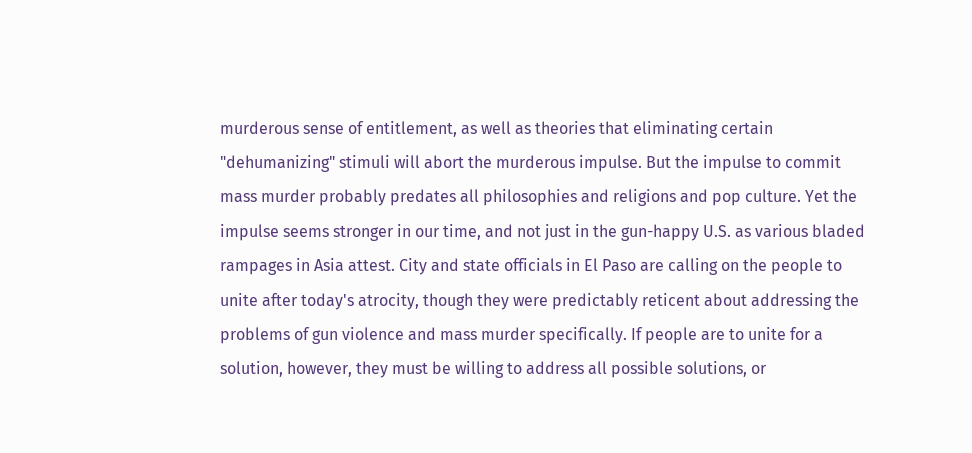murderous sense of entitlement, as well as theories that eliminating certain "dehumanizing" stimuli will abort the murderous impulse. But the impulse to commit mass murder probably predates all philosophies and religions and pop culture. Yet the impulse seems stronger in our time, and not just in the gun-happy U.S. as various bladed rampages in Asia attest. City and state officials in El Paso are calling on the people to unite after today's atrocity, though they were predictably reticent about addressing the problems of gun violence and mass murder specifically. If people are to unite for a solution, however, they must be willing to address all possible solutions, or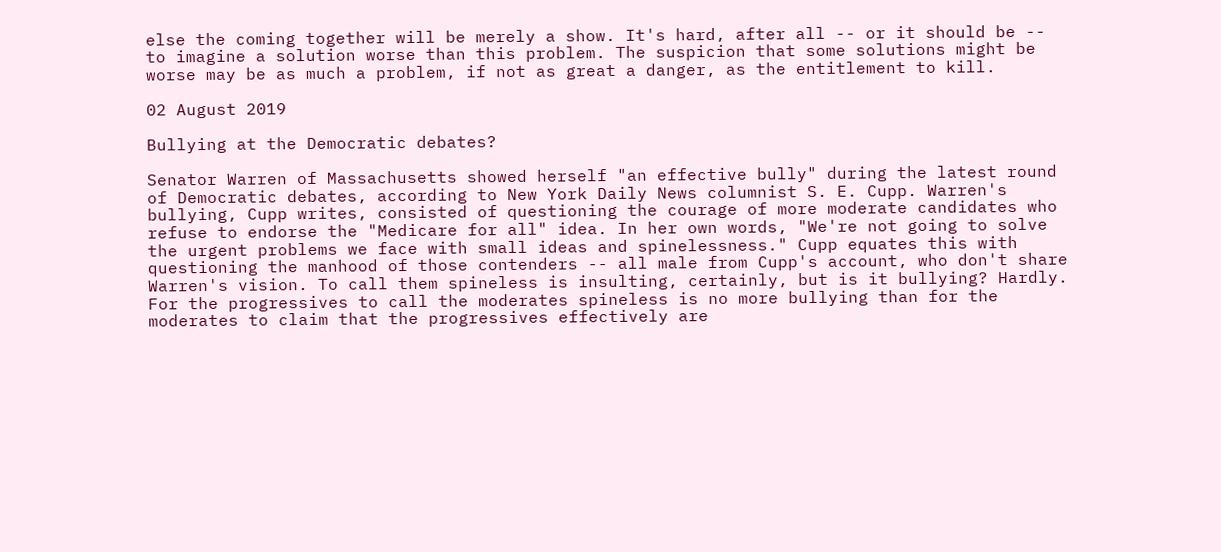else the coming together will be merely a show. It's hard, after all -- or it should be -- to imagine a solution worse than this problem. The suspicion that some solutions might be worse may be as much a problem, if not as great a danger, as the entitlement to kill.

02 August 2019

Bullying at the Democratic debates?

Senator Warren of Massachusetts showed herself "an effective bully" during the latest round of Democratic debates, according to New York Daily News columnist S. E. Cupp. Warren's bullying, Cupp writes, consisted of questioning the courage of more moderate candidates who refuse to endorse the "Medicare for all" idea. In her own words, "We're not going to solve the urgent problems we face with small ideas and spinelessness." Cupp equates this with questioning the manhood of those contenders -- all male from Cupp's account, who don't share Warren's vision. To call them spineless is insulting, certainly, but is it bullying? Hardly. For the progressives to call the moderates spineless is no more bullying than for the moderates to claim that the progressives effectively are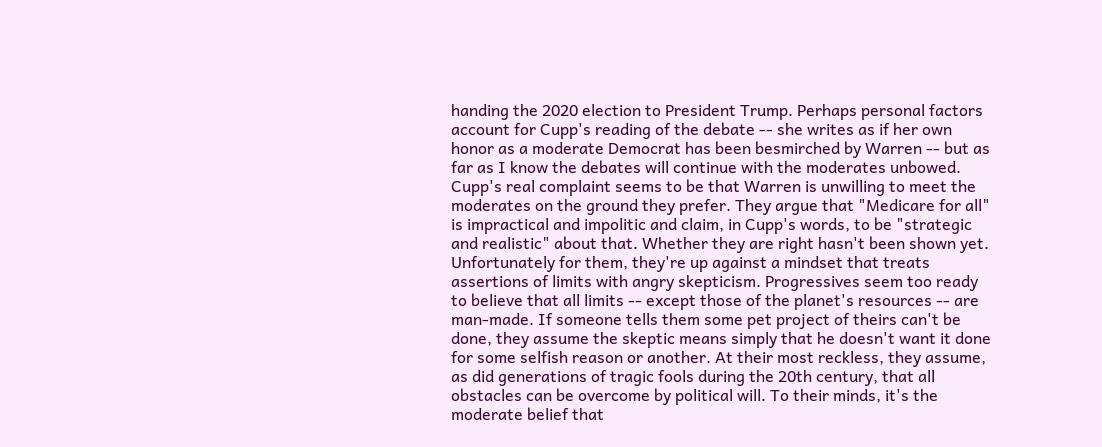handing the 2020 election to President Trump. Perhaps personal factors account for Cupp's reading of the debate -- she writes as if her own honor as a moderate Democrat has been besmirched by Warren -- but as far as I know the debates will continue with the moderates unbowed. Cupp's real complaint seems to be that Warren is unwilling to meet the moderates on the ground they prefer. They argue that "Medicare for all" is impractical and impolitic and claim, in Cupp's words, to be "strategic and realistic" about that. Whether they are right hasn't been shown yet. Unfortunately for them, they're up against a mindset that treats assertions of limits with angry skepticism. Progressives seem too ready to believe that all limits -- except those of the planet's resources -- are man-made. If someone tells them some pet project of theirs can't be done, they assume the skeptic means simply that he doesn't want it done for some selfish reason or another. At their most reckless, they assume, as did generations of tragic fools during the 20th century, that all obstacles can be overcome by political will. To their minds, it's the moderate belief that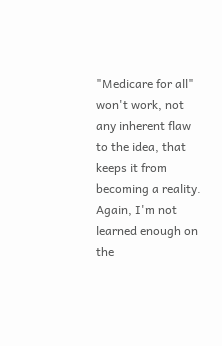"Medicare for all" won't work, not any inherent flaw to the idea, that keeps it from becoming a reality. Again, I'm not learned enough on the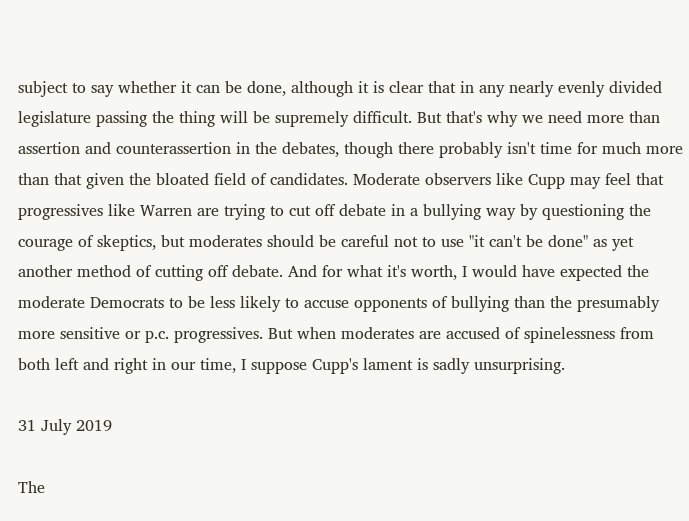subject to say whether it can be done, although it is clear that in any nearly evenly divided legislature passing the thing will be supremely difficult. But that's why we need more than assertion and counterassertion in the debates, though there probably isn't time for much more than that given the bloated field of candidates. Moderate observers like Cupp may feel that progressives like Warren are trying to cut off debate in a bullying way by questioning the courage of skeptics, but moderates should be careful not to use "it can't be done" as yet another method of cutting off debate. And for what it's worth, I would have expected the moderate Democrats to be less likely to accuse opponents of bullying than the presumably more sensitive or p.c. progressives. But when moderates are accused of spinelessness from both left and right in our time, I suppose Cupp's lament is sadly unsurprising.

31 July 2019

The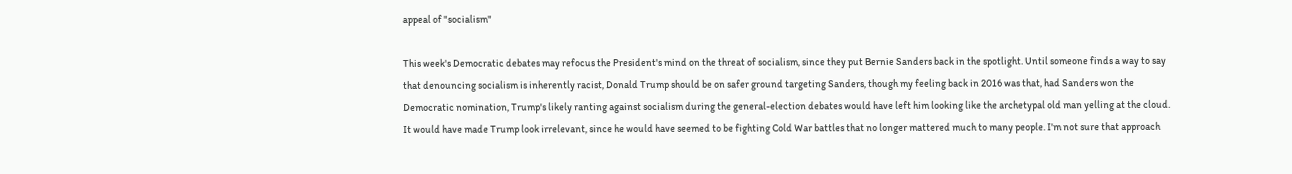appeal of "socialism"

This week's Democratic debates may refocus the President's mind on the threat of socialism, since they put Bernie Sanders back in the spotlight. Until someone finds a way to say that denouncing socialism is inherently racist, Donald Trump should be on safer ground targeting Sanders, though my feeling back in 2016 was that, had Sanders won the Democratic nomination, Trump's likely ranting against socialism during the general-election debates would have left him looking like the archetypal old man yelling at the cloud. It would have made Trump look irrelevant, since he would have seemed to be fighting Cold War battles that no longer mattered much to many people. I'm not sure that approach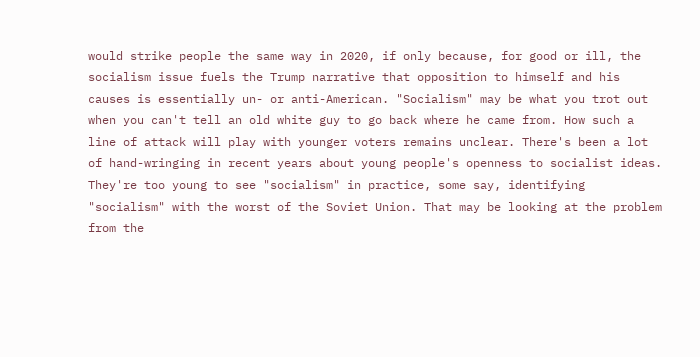would strike people the same way in 2020, if only because, for good or ill, the socialism issue fuels the Trump narrative that opposition to himself and his causes is essentially un- or anti-American. "Socialism" may be what you trot out when you can't tell an old white guy to go back where he came from. How such a line of attack will play with younger voters remains unclear. There's been a lot of hand-wringing in recent years about young people's openness to socialist ideas. They're too young to see "socialism" in practice, some say, identifying "socialism" with the worst of the Soviet Union. That may be looking at the problem from the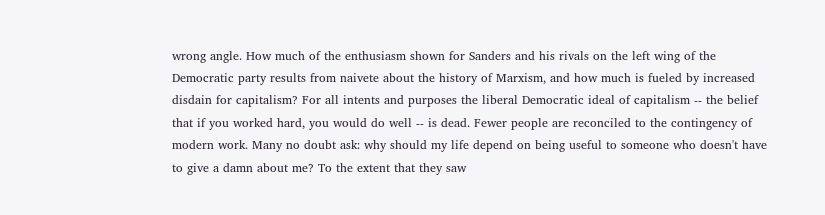wrong angle. How much of the enthusiasm shown for Sanders and his rivals on the left wing of the Democratic party results from naivete about the history of Marxism, and how much is fueled by increased disdain for capitalism? For all intents and purposes the liberal Democratic ideal of capitalism -- the belief that if you worked hard, you would do well -- is dead. Fewer people are reconciled to the contingency of modern work. Many no doubt ask: why should my life depend on being useful to someone who doesn't have to give a damn about me? To the extent that they saw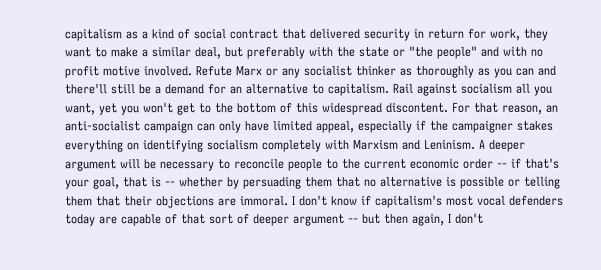capitalism as a kind of social contract that delivered security in return for work, they want to make a similar deal, but preferably with the state or "the people" and with no profit motive involved. Refute Marx or any socialist thinker as thoroughly as you can and there'll still be a demand for an alternative to capitalism. Rail against socialism all you want, yet you won't get to the bottom of this widespread discontent. For that reason, an anti-socialist campaign can only have limited appeal, especially if the campaigner stakes everything on identifying socialism completely with Marxism and Leninism. A deeper argument will be necessary to reconcile people to the current economic order -- if that's your goal, that is -- whether by persuading them that no alternative is possible or telling them that their objections are immoral. I don't know if capitalism's most vocal defenders today are capable of that sort of deeper argument -- but then again, I don't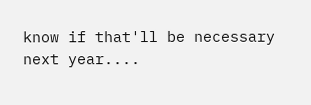know if that'll be necessary next year....